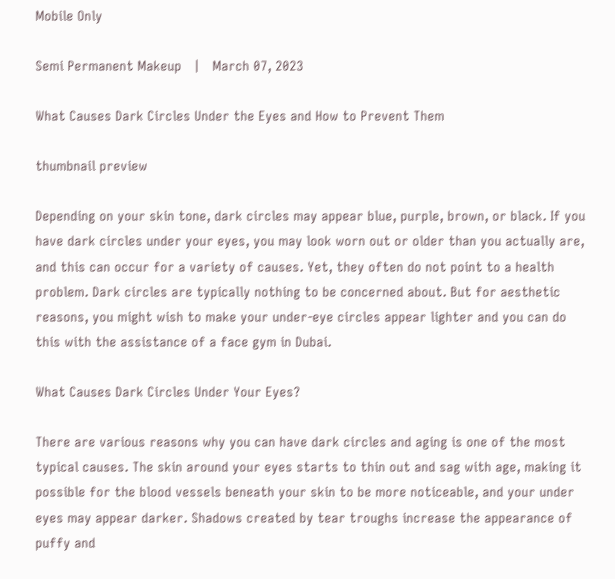Mobile Only

Semi Permanent Makeup   |   March 07, 2023

What Causes Dark Circles Under the Eyes and How to Prevent Them

thumbnail preview

Depending on your skin tone, dark circles may appear blue, purple, brown, or black. If you have dark circles under your eyes, you may look worn out or older than you actually are, and this can occur for a variety of causes. Yet, they often do not point to a health problem. Dark circles are typically nothing to be concerned about. But for aesthetic reasons, you might wish to make your under-eye circles appear lighter and you can do this with the assistance of a face gym in Dubai.

What Causes Dark Circles Under Your Eyes?

There are various reasons why you can have dark circles and aging is one of the most typical causes. The skin around your eyes starts to thin out and sag with age, making it possible for the blood vessels beneath your skin to be more noticeable, and your under eyes may appear darker. Shadows created by tear troughs increase the appearance of puffy and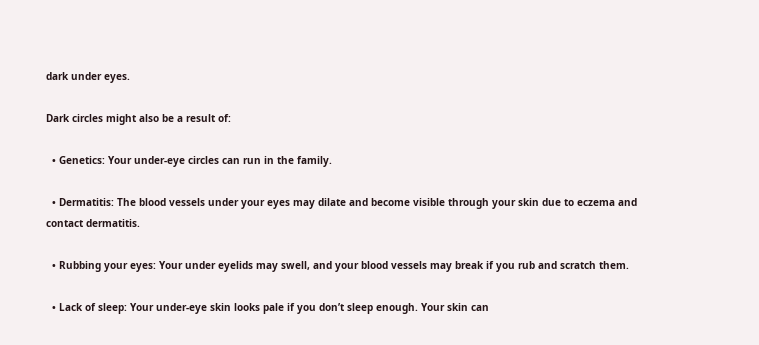dark under eyes.

Dark circles might also be a result of:

  • Genetics: Your under-eye circles can run in the family.

  • Dermatitis: The blood vessels under your eyes may dilate and become visible through your skin due to eczema and contact dermatitis.

  • Rubbing your eyes: Your under eyelids may swell, and your blood vessels may break if you rub and scratch them.

  • Lack of sleep: Your under-eye skin looks pale if you don’t sleep enough. Your skin can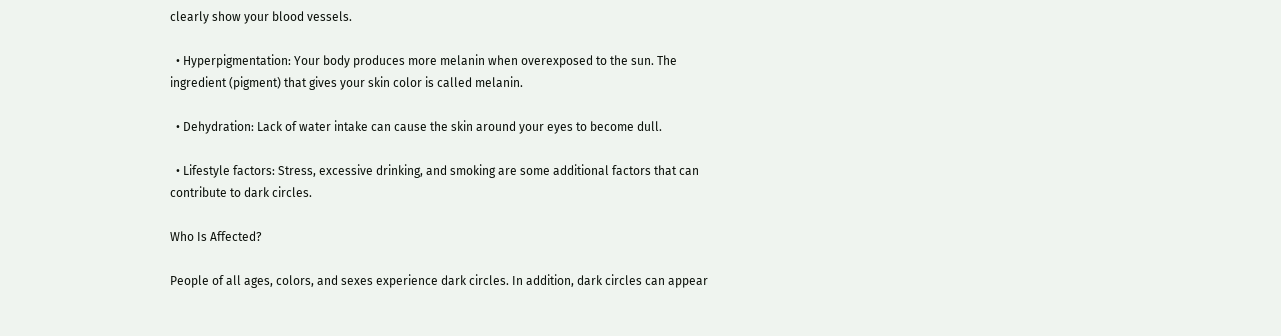clearly show your blood vessels.

  • Hyperpigmentation: Your body produces more melanin when overexposed to the sun. The ingredient (pigment) that gives your skin color is called melanin.

  • Dehydration: Lack of water intake can cause the skin around your eyes to become dull.

  • Lifestyle factors: Stress, excessive drinking, and smoking are some additional factors that can contribute to dark circles.

Who Is Affected?

People of all ages, colors, and sexes experience dark circles. In addition, dark circles can appear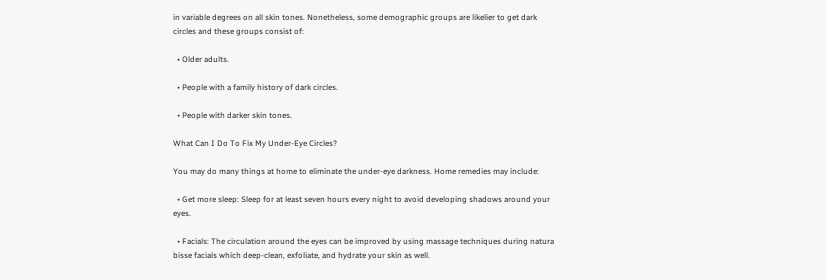in variable degrees on all skin tones. Nonetheless, some demographic groups are likelier to get dark circles and these groups consist of:

  • Older adults.

  • People with a family history of dark circles.

  • People with darker skin tones.

What Can I Do To Fix My Under-Eye Circles?

You may do many things at home to eliminate the under-eye darkness. Home remedies may include:

  • Get more sleep: Sleep for at least seven hours every night to avoid developing shadows around your eyes.

  • Facials: The circulation around the eyes can be improved by using massage techniques during natura bisse facials which deep-clean, exfoliate, and hydrate your skin as well.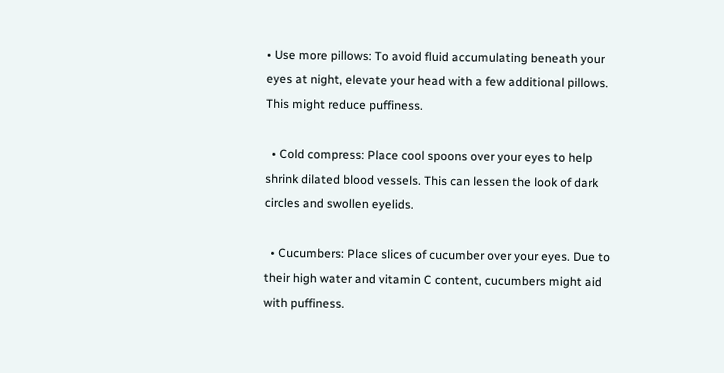• Use more pillows: To avoid fluid accumulating beneath your eyes at night, elevate your head with a few additional pillows. This might reduce puffiness.

  • Cold compress: Place cool spoons over your eyes to help shrink dilated blood vessels. This can lessen the look of dark circles and swollen eyelids.

  • Cucumbers: Place slices of cucumber over your eyes. Due to their high water and vitamin C content, cucumbers might aid with puffiness.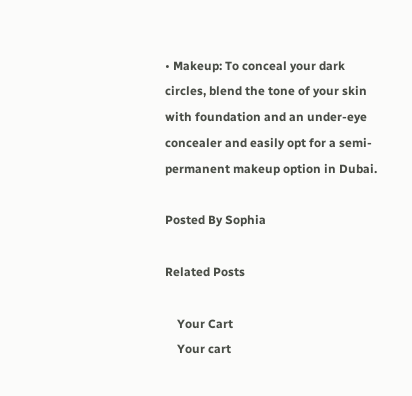• Makeup: To conceal your dark circles, blend the tone of your skin with foundation and an under-eye concealer and easily opt for a semi-permanent makeup option in Dubai.

Posted By Sophia

Related Posts

    Your Cart
    Your cart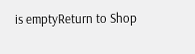is emptyReturn to Shop